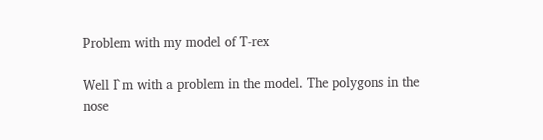Problem with my model of T-rex

Well I`m with a problem in the model. The polygons in the nose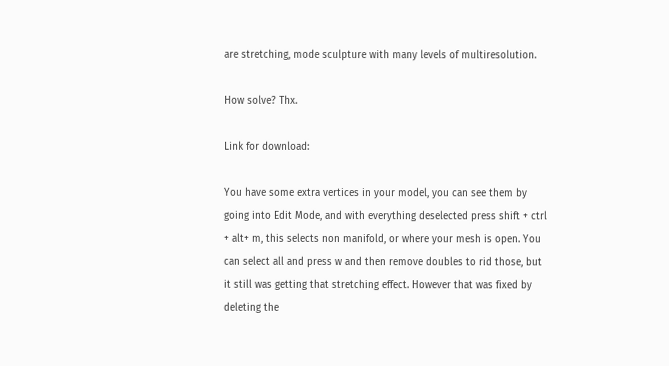are stretching, mode sculpture with many levels of multiresolution.

How solve? Thx.

Link for download:

You have some extra vertices in your model, you can see them by going into Edit Mode, and with everything deselected press shift + ctrl + alt+ m, this selects non manifold, or where your mesh is open. You can select all and press w and then remove doubles to rid those, but it still was getting that stretching effect. However that was fixed by deleting the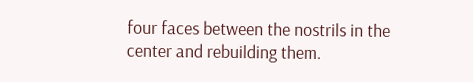four faces between the nostrils in the center and rebuilding them.